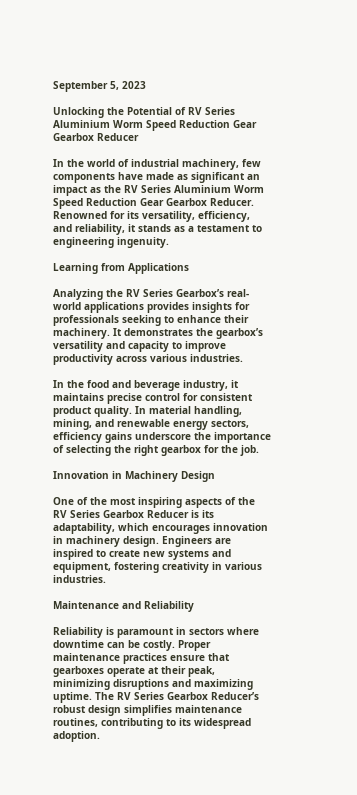September 5, 2023

Unlocking the Potential of RV Series Aluminium Worm Speed Reduction Gear Gearbox Reducer

In the world of industrial machinery, few components have made as significant an impact as the RV Series Aluminium Worm Speed Reduction Gear Gearbox Reducer. Renowned for its versatility, efficiency, and reliability, it stands as a testament to engineering ingenuity.

Learning from Applications

Analyzing the RV Series Gearbox’s real-world applications provides insights for professionals seeking to enhance their machinery. It demonstrates the gearbox’s versatility and capacity to improve productivity across various industries.

In the food and beverage industry, it maintains precise control for consistent product quality. In material handling, mining, and renewable energy sectors, efficiency gains underscore the importance of selecting the right gearbox for the job.

Innovation in Machinery Design

One of the most inspiring aspects of the RV Series Gearbox Reducer is its adaptability, which encourages innovation in machinery design. Engineers are inspired to create new systems and equipment, fostering creativity in various industries.

Maintenance and Reliability

Reliability is paramount in sectors where downtime can be costly. Proper maintenance practices ensure that gearboxes operate at their peak, minimizing disruptions and maximizing uptime. The RV Series Gearbox Reducer’s robust design simplifies maintenance routines, contributing to its widespread adoption.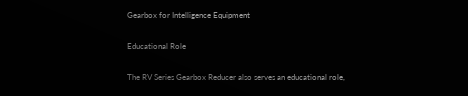Gearbox for Intelligence Equipment

Educational Role

The RV Series Gearbox Reducer also serves an educational role,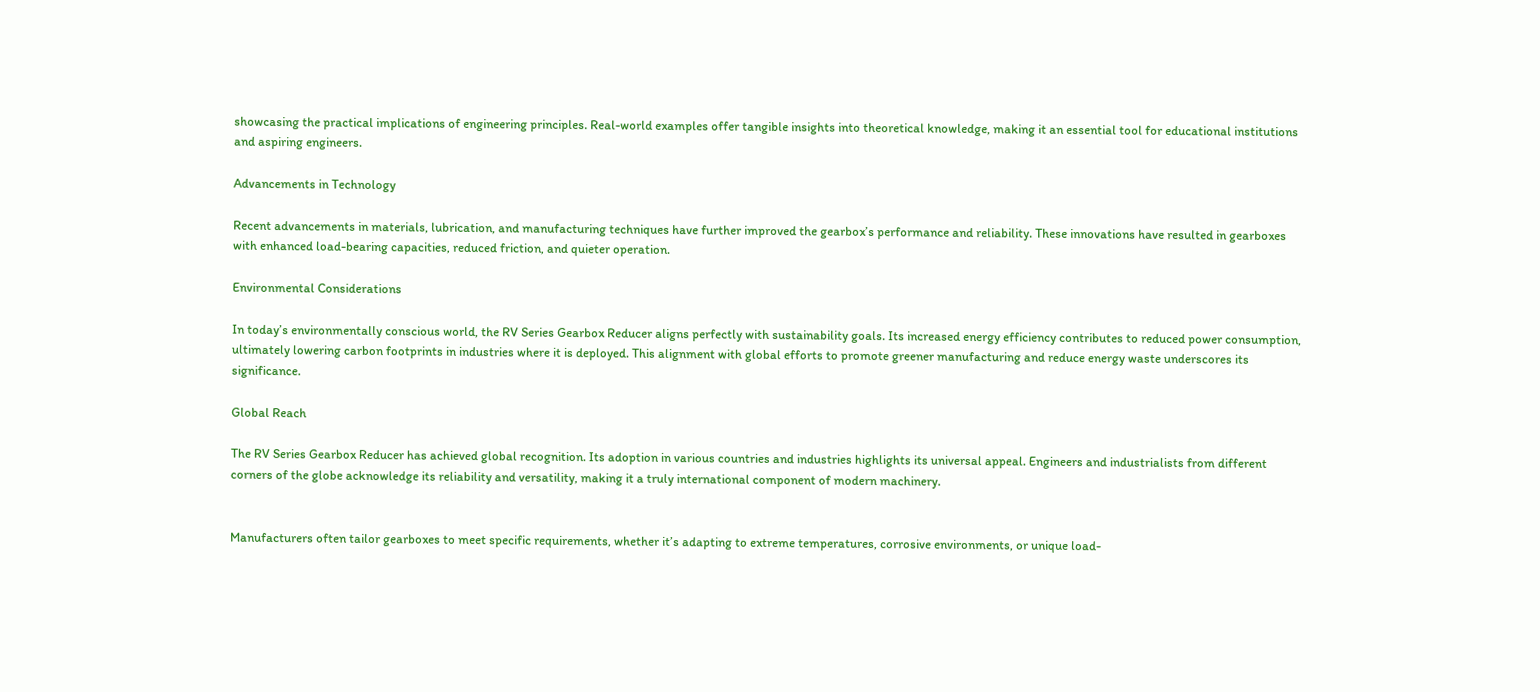showcasing the practical implications of engineering principles. Real-world examples offer tangible insights into theoretical knowledge, making it an essential tool for educational institutions and aspiring engineers.

Advancements in Technology

Recent advancements in materials, lubrication, and manufacturing techniques have further improved the gearbox’s performance and reliability. These innovations have resulted in gearboxes with enhanced load-bearing capacities, reduced friction, and quieter operation.

Environmental Considerations

In today’s environmentally conscious world, the RV Series Gearbox Reducer aligns perfectly with sustainability goals. Its increased energy efficiency contributes to reduced power consumption, ultimately lowering carbon footprints in industries where it is deployed. This alignment with global efforts to promote greener manufacturing and reduce energy waste underscores its significance.

Global Reach

The RV Series Gearbox Reducer has achieved global recognition. Its adoption in various countries and industries highlights its universal appeal. Engineers and industrialists from different corners of the globe acknowledge its reliability and versatility, making it a truly international component of modern machinery.


Manufacturers often tailor gearboxes to meet specific requirements, whether it’s adapting to extreme temperatures, corrosive environments, or unique load-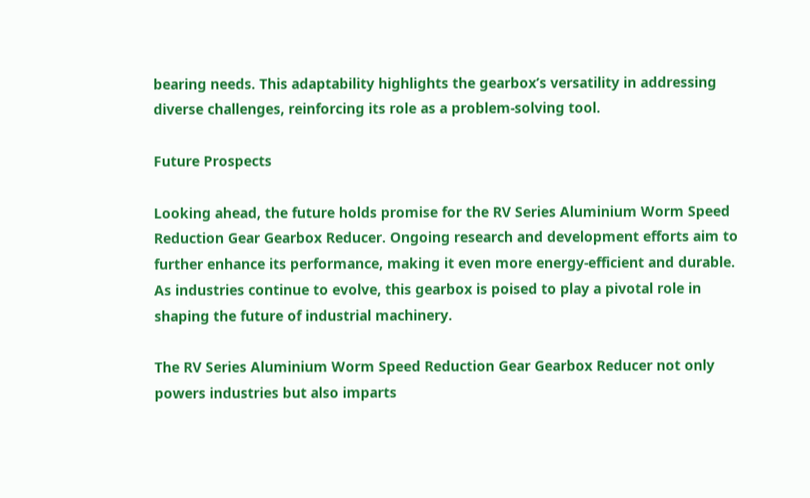bearing needs. This adaptability highlights the gearbox’s versatility in addressing diverse challenges, reinforcing its role as a problem-solving tool.

Future Prospects

Looking ahead, the future holds promise for the RV Series Aluminium Worm Speed Reduction Gear Gearbox Reducer. Ongoing research and development efforts aim to further enhance its performance, making it even more energy-efficient and durable. As industries continue to evolve, this gearbox is poised to play a pivotal role in shaping the future of industrial machinery.

The RV Series Aluminium Worm Speed Reduction Gear Gearbox Reducer not only powers industries but also imparts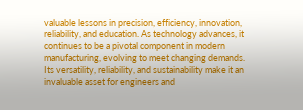valuable lessons in precision, efficiency, innovation, reliability, and education. As technology advances, it continues to be a pivotal component in modern manufacturing, evolving to meet changing demands. Its versatility, reliability, and sustainability make it an invaluable asset for engineers and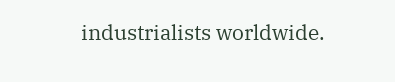industrialists worldwide.